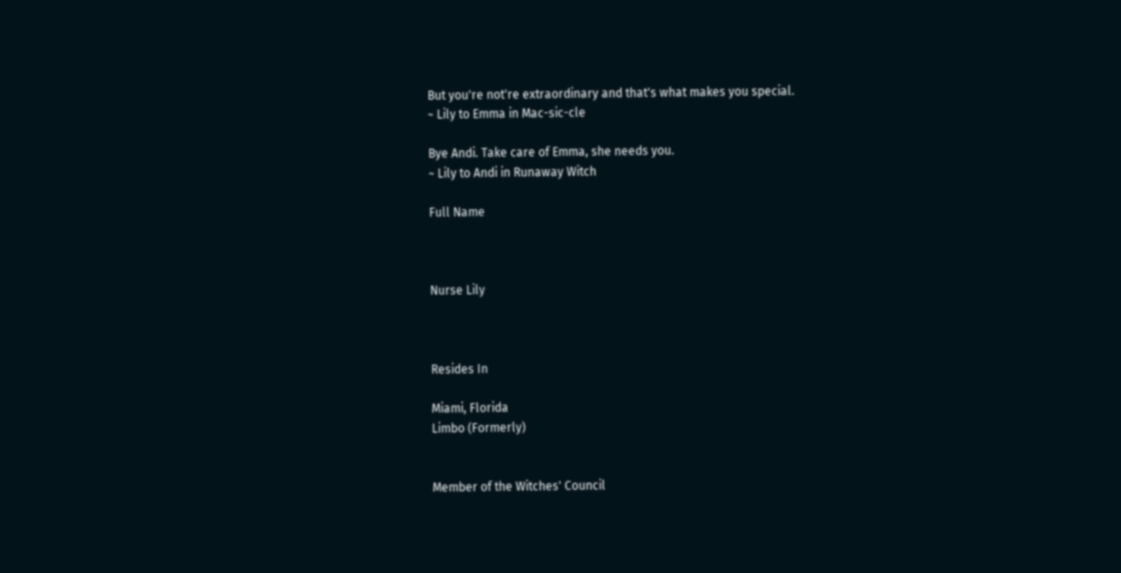But you're not're extraordinary and that's what makes you special.
~ Lily to Emma in Mac-sic-cle

Bye Andi. Take care of Emma, she needs you.
~ Lily to Andi in Runaway Witch

Full Name



Nurse Lily



Resides In

Miami, Florida
Limbo (Formerly)


Member of the Witches' Council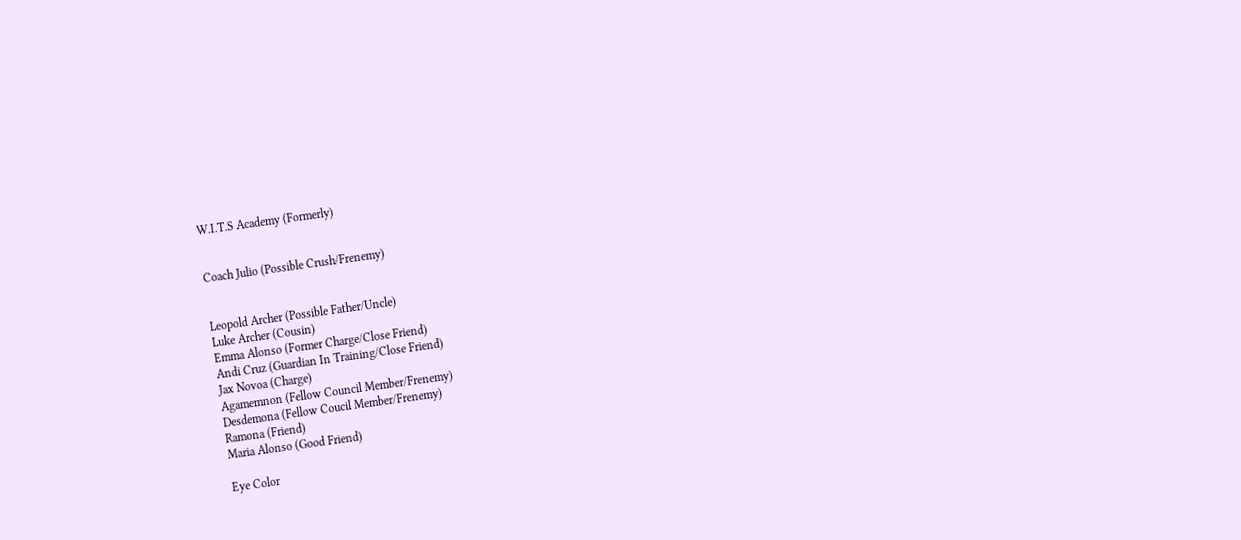W.I.T.S Academy (Formerly)


Coach Julio (Possible Crush/Frenemy)


Leopold Archer (Possible Father/Uncle)
Luke Archer (Cousin)
Emma Alonso (Former Charge/Close Friend)
Andi Cruz (Guardian In Training/Close Friend)
Jax Novoa (Charge)
Agamemnon (Fellow Council Member/Frenemy)
Desdemona (Fellow Coucil Member/Frenemy)
Ramona (Friend)
Maria Alonso (Good Friend)

Eye Color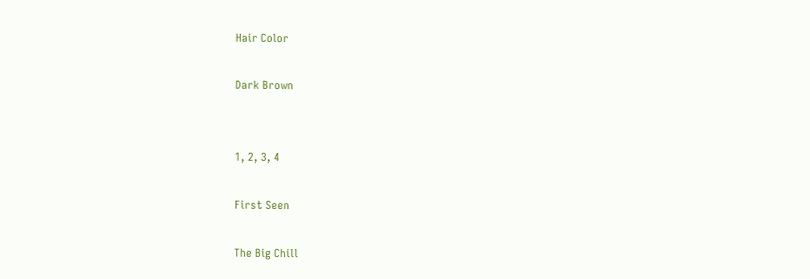Hair Color

Dark Brown


1, 2, 3, 4

First Seen

The Big Chill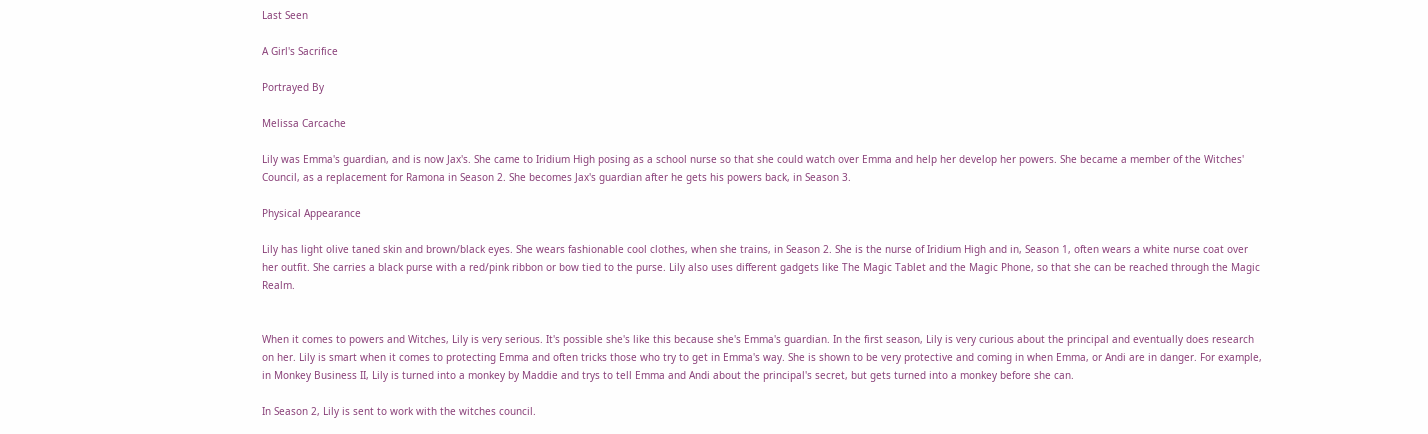Last Seen

A Girl's Sacrifice

Portrayed By

Melissa Carcache

Lily was Emma's guardian, and is now Jax's. She came to Iridium High posing as a school nurse so that she could watch over Emma and help her develop her powers. She became a member of the Witches' Council, as a replacement for Ramona in Season 2. She becomes Jax's guardian after he gets his powers back, in Season 3.

Physical Appearance

Lily has light olive taned skin and brown/black eyes. She wears fashionable cool clothes, when she trains, in Season 2. She is the nurse of Iridium High and in, Season 1, often wears a white nurse coat over her outfit. She carries a black purse with a red/pink ribbon or bow tied to the purse. Lily also uses different gadgets like The Magic Tablet and the Magic Phone, so that she can be reached through the Magic Realm.


When it comes to powers and Witches, Lily is very serious. It's possible she's like this because she's Emma's guardian. In the first season, Lily is very curious about the principal and eventually does research on her. Lily is smart when it comes to protecting Emma and often tricks those who try to get in Emma's way. She is shown to be very protective and coming in when Emma, or Andi are in danger. For example, in Monkey Business II, Lily is turned into a monkey by Maddie and trys to tell Emma and Andi about the principal's secret, but gets turned into a monkey before she can.

In Season 2, Lily is sent to work with the witches council.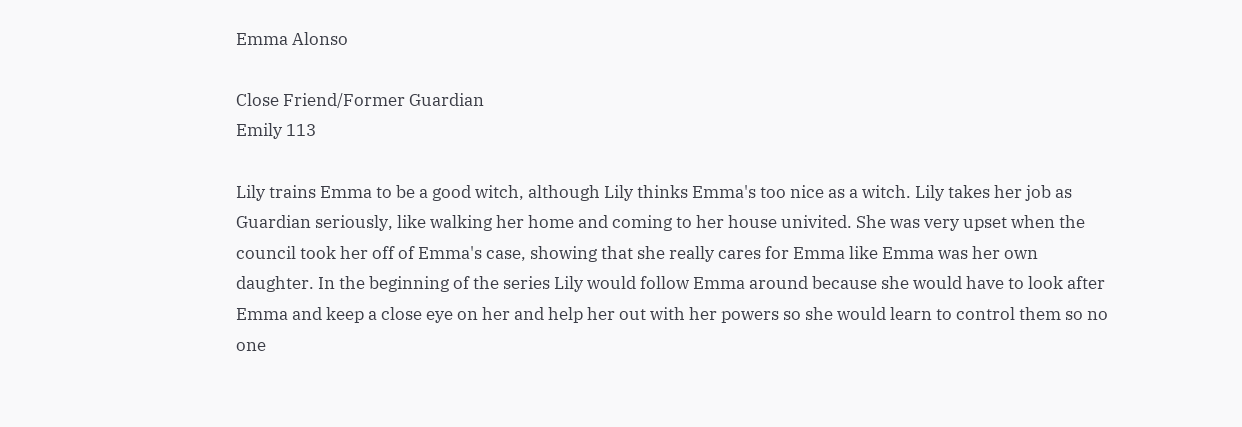Emma Alonso

Close Friend/Former Guardian
Emily 113

Lily trains Emma to be a good witch, although Lily thinks Emma's too nice as a witch. Lily takes her job as Guardian seriously, like walking her home and coming to her house univited. She was very upset when the council took her off of Emma's case, showing that she really cares for Emma like Emma was her own daughter. In the beginning of the series Lily would follow Emma around because she would have to look after Emma and keep a close eye on her and help her out with her powers so she would learn to control them so no one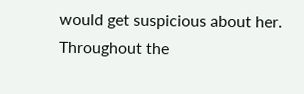would get suspicious about her. Throughout the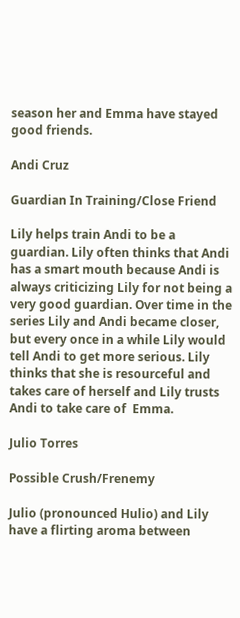season her and Emma have stayed good friends.

Andi Cruz

Guardian In Training/Close Friend

Lily helps train Andi to be a guardian. Lily often thinks that Andi has a smart mouth because Andi is always criticizing Lily for not being a very good guardian. Over time in the series Lily and Andi became closer, but every once in a while Lily would tell Andi to get more serious. Lily thinks that she is resourceful and takes care of herself and Lily trusts Andi to take care of  Emma.

Julio Torres

Possible Crush/Frenemy

Julio (pronounced Hulio) and Lily have a flirting aroma between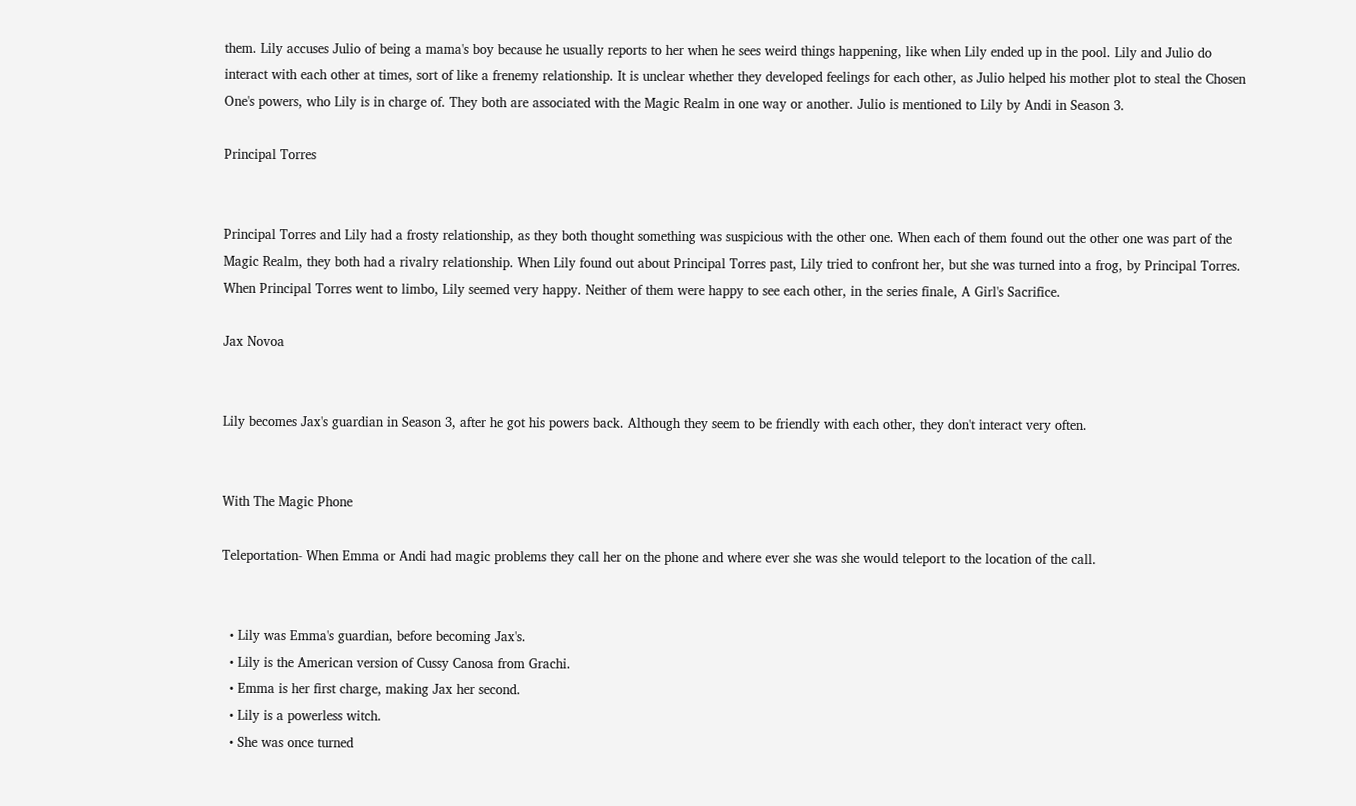them. Lily accuses Julio of being a mama's boy because he usually reports to her when he sees weird things happening, like when Lily ended up in the pool. Lily and Julio do interact with each other at times, sort of like a frenemy relationship. It is unclear whether they developed feelings for each other, as Julio helped his mother plot to steal the Chosen One's powers, who Lily is in charge of. They both are associated with the Magic Realm in one way or another. Julio is mentioned to Lily by Andi in Season 3.

Principal Torres


Principal Torres and Lily had a frosty relationship, as they both thought something was suspicious with the other one. When each of them found out the other one was part of the Magic Realm, they both had a rivalry relationship. When Lily found out about Principal Torres past, Lily tried to confront her, but she was turned into a frog, by Principal Torres. When Principal Torres went to limbo, Lily seemed very happy. Neither of them were happy to see each other, in the series finale, A Girl's Sacrifice.

Jax Novoa


Lily becomes Jax's guardian in Season 3, after he got his powers back. Although they seem to be friendly with each other, they don't interact very often.


With The Magic Phone

Teleportation- When Emma or Andi had magic problems they call her on the phone and where ever she was she would teleport to the location of the call.


  • Lily was Emma's guardian, before becoming Jax's.
  • Lily is the American version of Cussy Canosa from Grachi.
  • Emma is her first charge, making Jax her second.
  • Lily is a powerless witch.
  • She was once turned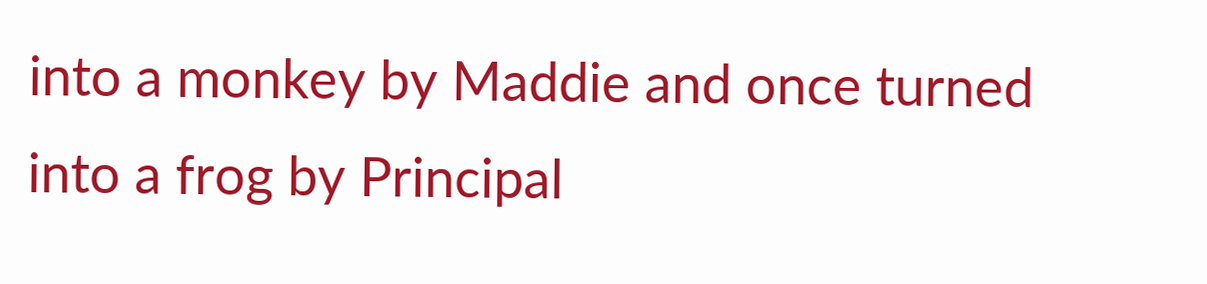into a monkey by Maddie and once turned into a frog by Principal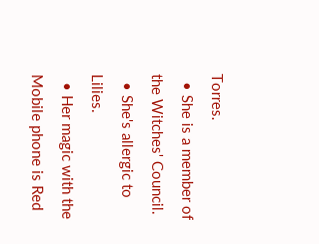Torres.
  • She is a member of the Witches' Council.
  • She's allergic to Lilies.
  • Her magic with the Mobile phone is Red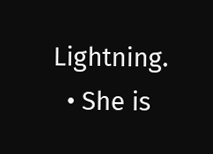Lightning.
  • She is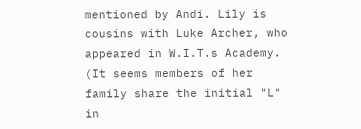mentioned by Andi. Lily is cousins with Luke Archer, who appeared in W.I.T.s Academy. (It seems members of her family share the initial "L" in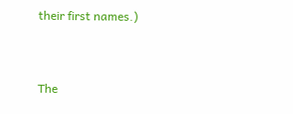their first names.)


The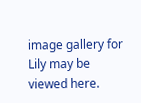image gallery for Lily may be viewed here.